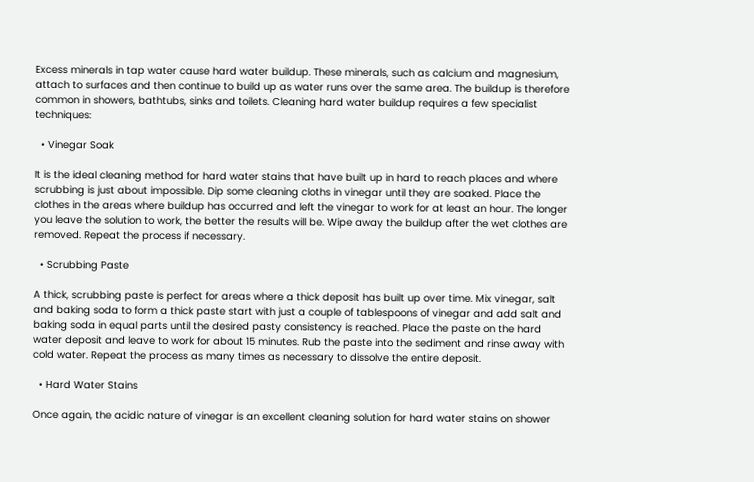Excess minerals in tap water cause hard water buildup. These minerals, such as calcium and magnesium, attach to surfaces and then continue to build up as water runs over the same area. The buildup is therefore common in showers, bathtubs, sinks and toilets. Cleaning hard water buildup requires a few specialist techniques:

  • Vinegar Soak

It is the ideal cleaning method for hard water stains that have built up in hard to reach places and where scrubbing is just about impossible. Dip some cleaning cloths in vinegar until they are soaked. Place the clothes in the areas where buildup has occurred and left the vinegar to work for at least an hour. The longer you leave the solution to work, the better the results will be. Wipe away the buildup after the wet clothes are removed. Repeat the process if necessary.

  • Scrubbing Paste

A thick, scrubbing paste is perfect for areas where a thick deposit has built up over time. Mix vinegar, salt and baking soda to form a thick paste start with just a couple of tablespoons of vinegar and add salt and baking soda in equal parts until the desired pasty consistency is reached. Place the paste on the hard water deposit and leave to work for about 15 minutes. Rub the paste into the sediment and rinse away with cold water. Repeat the process as many times as necessary to dissolve the entire deposit.

  • Hard Water Stains

Once again, the acidic nature of vinegar is an excellent cleaning solution for hard water stains on shower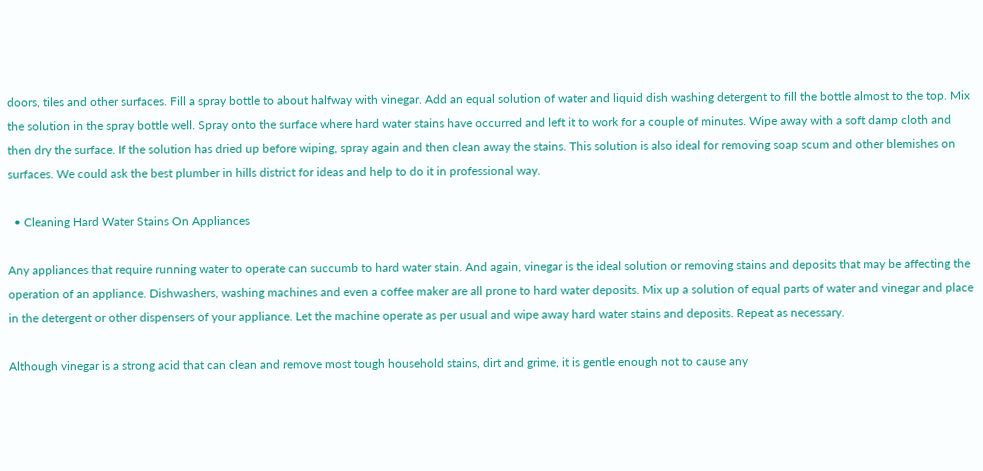doors, tiles and other surfaces. Fill a spray bottle to about halfway with vinegar. Add an equal solution of water and liquid dish washing detergent to fill the bottle almost to the top. Mix the solution in the spray bottle well. Spray onto the surface where hard water stains have occurred and left it to work for a couple of minutes. Wipe away with a soft damp cloth and then dry the surface. If the solution has dried up before wiping, spray again and then clean away the stains. This solution is also ideal for removing soap scum and other blemishes on surfaces. We could ask the best plumber in hills district for ideas and help to do it in professional way.

  • Cleaning Hard Water Stains On Appliances

Any appliances that require running water to operate can succumb to hard water stain. And again, vinegar is the ideal solution or removing stains and deposits that may be affecting the operation of an appliance. Dishwashers, washing machines and even a coffee maker are all prone to hard water deposits. Mix up a solution of equal parts of water and vinegar and place in the detergent or other dispensers of your appliance. Let the machine operate as per usual and wipe away hard water stains and deposits. Repeat as necessary.

Although vinegar is a strong acid that can clean and remove most tough household stains, dirt and grime, it is gentle enough not to cause any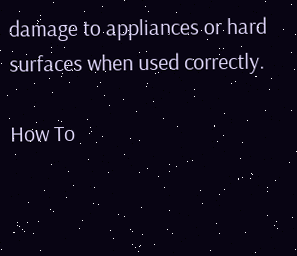damage to appliances or hard surfaces when used correctly.

How To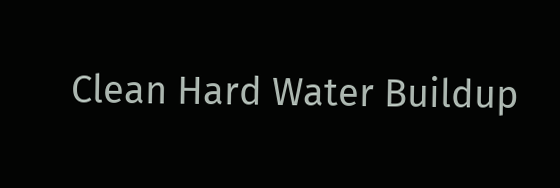Clean Hard Water Buildup